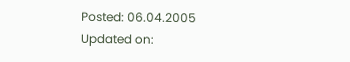Posted: 06.04.2005
Updated on: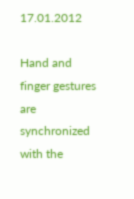17.01.2012

Hand and finger gestures are synchronized with the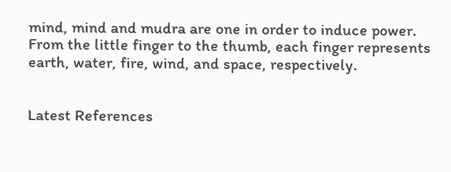mind, mind and mudra are one in order to induce power.
From the little finger to the thumb, each finger represents earth, water, fire, wind, and space, respectively.


Latest References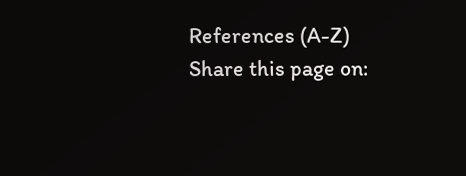References (A-Z)
Share this page on: